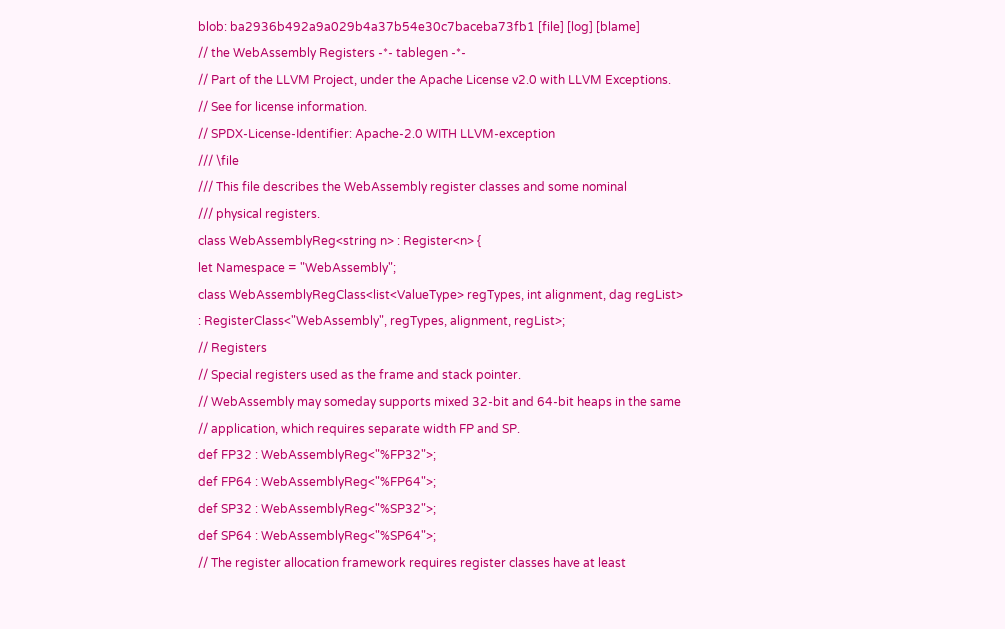blob: ba2936b492a9a029b4a37b54e30c7baceba73fb1 [file] [log] [blame]
// the WebAssembly Registers -*- tablegen -*-
// Part of the LLVM Project, under the Apache License v2.0 with LLVM Exceptions.
// See for license information.
// SPDX-License-Identifier: Apache-2.0 WITH LLVM-exception
/// \file
/// This file describes the WebAssembly register classes and some nominal
/// physical registers.
class WebAssemblyReg<string n> : Register<n> {
let Namespace = "WebAssembly";
class WebAssemblyRegClass<list<ValueType> regTypes, int alignment, dag regList>
: RegisterClass<"WebAssembly", regTypes, alignment, regList>;
// Registers
// Special registers used as the frame and stack pointer.
// WebAssembly may someday supports mixed 32-bit and 64-bit heaps in the same
// application, which requires separate width FP and SP.
def FP32 : WebAssemblyReg<"%FP32">;
def FP64 : WebAssemblyReg<"%FP64">;
def SP32 : WebAssemblyReg<"%SP32">;
def SP64 : WebAssemblyReg<"%SP64">;
// The register allocation framework requires register classes have at least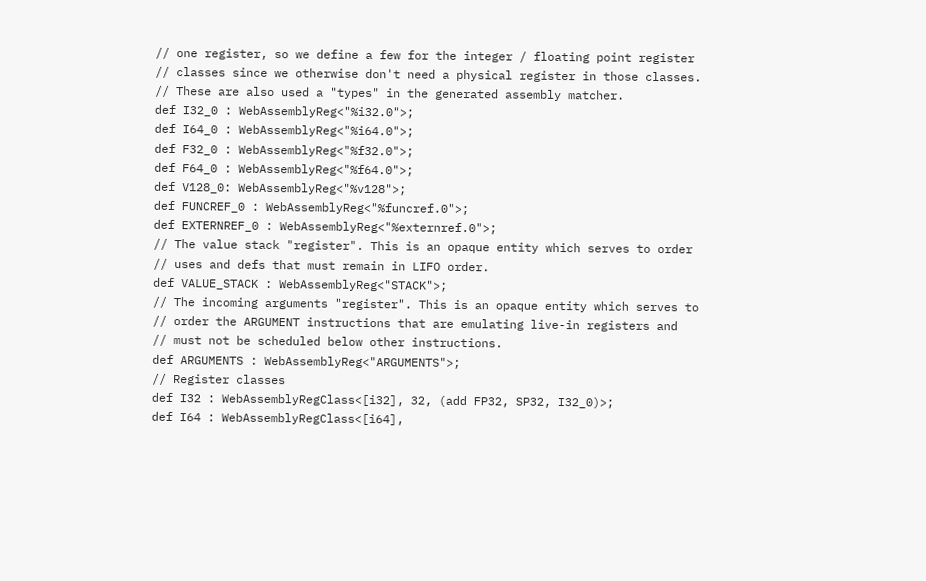// one register, so we define a few for the integer / floating point register
// classes since we otherwise don't need a physical register in those classes.
// These are also used a "types" in the generated assembly matcher.
def I32_0 : WebAssemblyReg<"%i32.0">;
def I64_0 : WebAssemblyReg<"%i64.0">;
def F32_0 : WebAssemblyReg<"%f32.0">;
def F64_0 : WebAssemblyReg<"%f64.0">;
def V128_0: WebAssemblyReg<"%v128">;
def FUNCREF_0 : WebAssemblyReg<"%funcref.0">;
def EXTERNREF_0 : WebAssemblyReg<"%externref.0">;
// The value stack "register". This is an opaque entity which serves to order
// uses and defs that must remain in LIFO order.
def VALUE_STACK : WebAssemblyReg<"STACK">;
// The incoming arguments "register". This is an opaque entity which serves to
// order the ARGUMENT instructions that are emulating live-in registers and
// must not be scheduled below other instructions.
def ARGUMENTS : WebAssemblyReg<"ARGUMENTS">;
// Register classes
def I32 : WebAssemblyRegClass<[i32], 32, (add FP32, SP32, I32_0)>;
def I64 : WebAssemblyRegClass<[i64],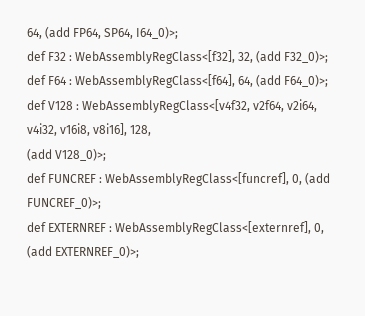64, (add FP64, SP64, I64_0)>;
def F32 : WebAssemblyRegClass<[f32], 32, (add F32_0)>;
def F64 : WebAssemblyRegClass<[f64], 64, (add F64_0)>;
def V128 : WebAssemblyRegClass<[v4f32, v2f64, v2i64, v4i32, v16i8, v8i16], 128,
(add V128_0)>;
def FUNCREF : WebAssemblyRegClass<[funcref], 0, (add FUNCREF_0)>;
def EXTERNREF : WebAssemblyRegClass<[externref], 0, (add EXTERNREF_0)>;